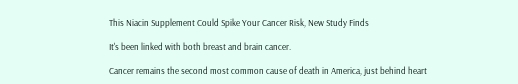This Niacin Supplement Could Spike Your Cancer Risk, New Study Finds

It's been linked with both breast and brain cancer.

Cancer remains the second most common cause of death in America, just behind heart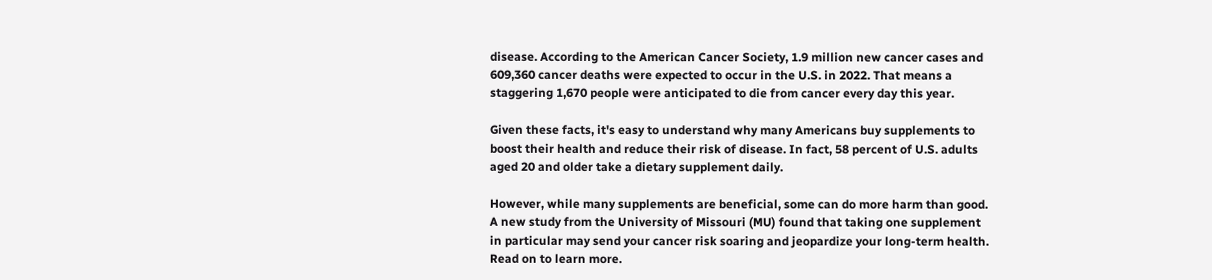disease. According to the American Cancer Society, 1.9 million new cancer cases and 609,360 cancer deaths were expected to occur in the U.S. in 2022. That means a staggering 1,670 people were anticipated to die from cancer every day this year.

Given these facts, it's easy to understand why many Americans buy supplements to boost their health and reduce their risk of disease. In fact, 58 percent of U.S. adults aged 20 and older take a dietary supplement daily.

However, while many supplements are beneficial, some can do more harm than good. A new study from the University of Missouri (MU) found that taking one supplement in particular may send your cancer risk soaring and jeopardize your long-term health. Read on to learn more.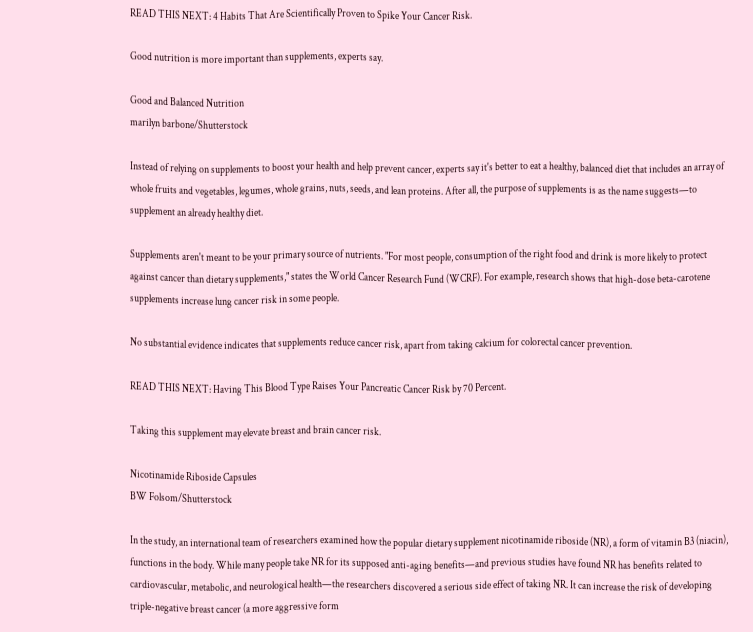READ THIS NEXT: 4 Habits That Are Scientifically Proven to Spike Your Cancer Risk.

Good nutrition is more important than supplements, experts say.

Good and Balanced Nutrition
marilyn barbone/Shutterstock

Instead of relying on supplements to boost your health and help prevent cancer, experts say it's better to eat a healthy, balanced diet that includes an array of whole fruits and vegetables, legumes, whole grains, nuts, seeds, and lean proteins. After all, the purpose of supplements is as the name suggests—to supplement an already healthy diet.

Supplements aren't meant to be your primary source of nutrients. "For most people, consumption of the right food and drink is more likely to protect against cancer than dietary supplements," states the World Cancer Research Fund (WCRF). For example, research shows that high-dose beta-carotene supplements increase lung cancer risk in some people.

No substantial evidence indicates that supplements reduce cancer risk, apart from taking calcium for colorectal cancer prevention.

READ THIS NEXT: Having This Blood Type Raises Your Pancreatic Cancer Risk by 70 Percent.

Taking this supplement may elevate breast and brain cancer risk.

Nicotinamide Riboside Capsules
BW Folsom/Shutterstock

In the study, an international team of researchers examined how the popular dietary supplement nicotinamide riboside (NR), a form of vitamin B3 (niacin), functions in the body. While many people take NR for its supposed anti-aging benefits—and previous studies have found NR has benefits related to cardiovascular, metabolic, and neurological health—the researchers discovered a serious side effect of taking NR. It can increase the risk of developing triple-negative breast cancer (a more aggressive form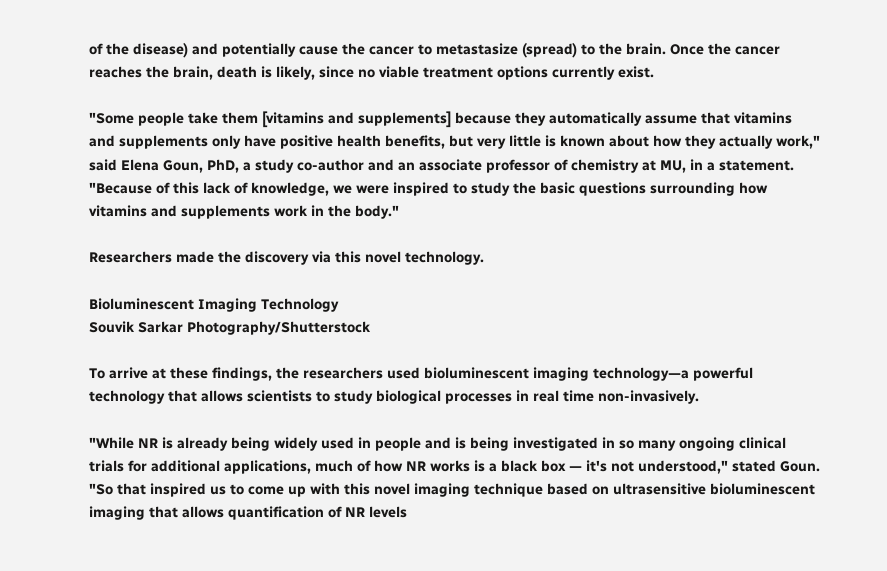of the disease) and potentially cause the cancer to metastasize (spread) to the brain. Once the cancer reaches the brain, death is likely, since no viable treatment options currently exist.

"Some people take them [vitamins and supplements] because they automatically assume that vitamins and supplements only have positive health benefits, but very little is known about how they actually work," said Elena Goun, PhD, a study co-author and an associate professor of chemistry at MU, in a statement. "Because of this lack of knowledge, we were inspired to study the basic questions surrounding how vitamins and supplements work in the body."

Researchers made the discovery via this novel technology.

Bioluminescent Imaging Technology
Souvik Sarkar Photography/Shutterstock

To arrive at these findings, the researchers used bioluminescent imaging technology—a powerful technology that allows scientists to study biological processes in real time non-invasively.

"While NR is already being widely used in people and is being investigated in so many ongoing clinical trials for additional applications, much of how NR works is a black box — it's not understood," stated Goun. "So that inspired us to come up with this novel imaging technique based on ultrasensitive bioluminescent imaging that allows quantification of NR levels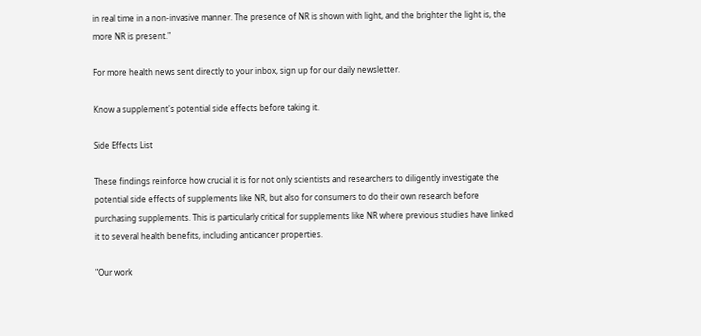in real time in a non-invasive manner. The presence of NR is shown with light, and the brighter the light is, the more NR is present."

For more health news sent directly to your inbox, sign up for our daily newsletter.

Know a supplement's potential side effects before taking it.

Side Effects List

These findings reinforce how crucial it is for not only scientists and researchers to diligently investigate the potential side effects of supplements like NR, but also for consumers to do their own research before purchasing supplements. This is particularly critical for supplements like NR where previous studies have linked it to several health benefits, including anticancer properties.

"Our work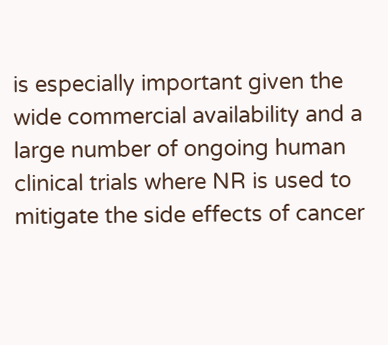is especially important given the wide commercial availability and a large number of ongoing human clinical trials where NR is used to mitigate the side effects of cancer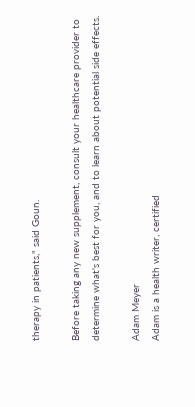therapy in patients," said Goun.

Before taking any new supplement, consult your healthcare provider to determine what's best for you, and to learn about potential side effects.

Adam Meyer
Adam is a health writer, certified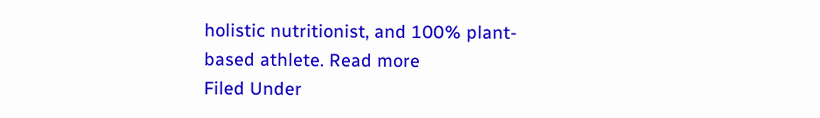holistic nutritionist, and 100% plant-based athlete. Read more
Filed Under